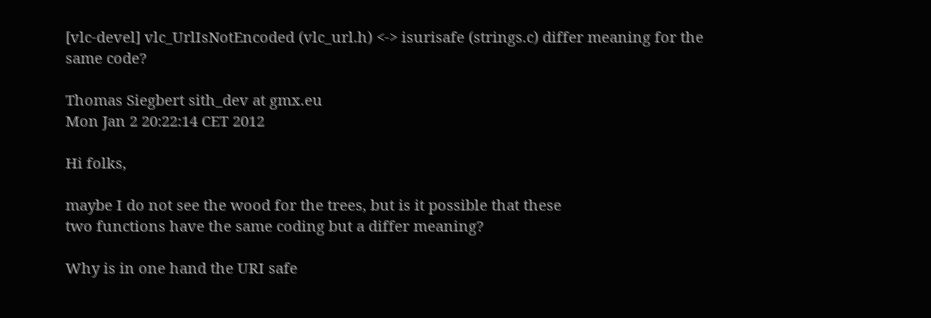[vlc-devel] vlc_UrlIsNotEncoded (vlc_url.h) <-> isurisafe (strings.c) differ meaning for the same code?

Thomas Siegbert sith_dev at gmx.eu
Mon Jan 2 20:22:14 CET 2012

Hi folks,

maybe I do not see the wood for the trees, but is it possible that these
two functions have the same coding but a differ meaning?

Why is in one hand the URI safe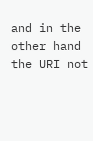and in the other hand the URI not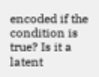encoded if the condition is true? Is it a latent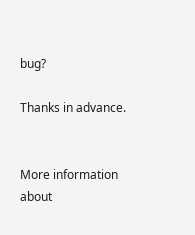bug?

Thanks in advance.


More information about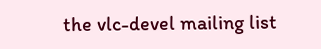the vlc-devel mailing list